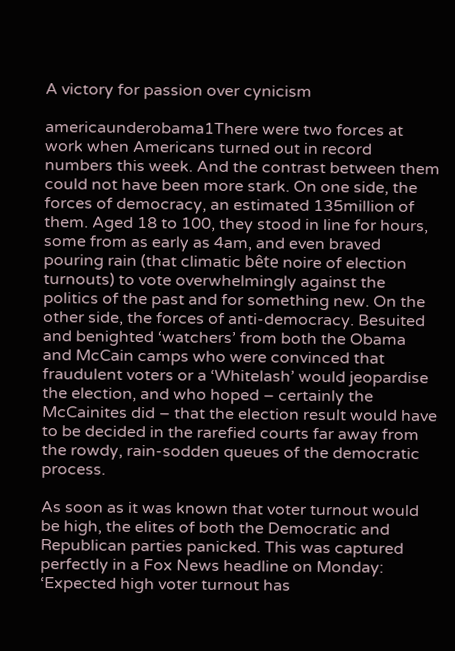A victory for passion over cynicism

americaunderobama1There were two forces at work when Americans turned out in record numbers this week. And the contrast between them could not have been more stark. On one side, the forces of democracy, an estimated 135million of them. Aged 18 to 100, they stood in line for hours, some from as early as 4am, and even braved pouring rain (that climatic bête noire of election turnouts) to vote overwhelmingly against the politics of the past and for something new. On the other side, the forces of anti-democracy. Besuited and benighted ‘watchers’ from both the Obama and McCain camps who were convinced that fraudulent voters or a ‘Whitelash’ would jeopardise the election, and who hoped – certainly the McCainites did – that the election result would have to be decided in the rarefied courts far away from the rowdy, rain-sodden queues of the democratic process.

As soon as it was known that voter turnout would be high, the elites of both the Democratic and Republican parties panicked. This was captured perfectly in a Fox News headline on Monday: ‘Expected high voter turnout has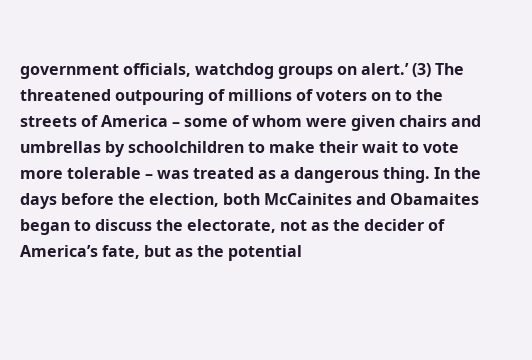government officials, watchdog groups on alert.’ (3) The threatened outpouring of millions of voters on to the streets of America – some of whom were given chairs and umbrellas by schoolchildren to make their wait to vote more tolerable – was treated as a dangerous thing. In the days before the election, both McCainites and Obamaites began to discuss the electorate, not as the decider of America’s fate, but as the potential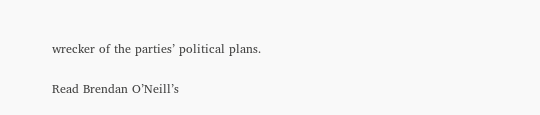wrecker of the parties’ political plans.

Read Brendan O’Neill’s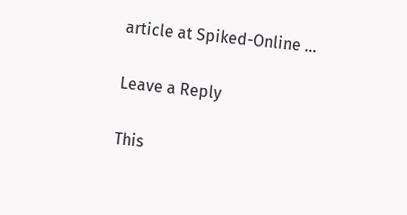article at Spiked-Online …

Leave a Reply

This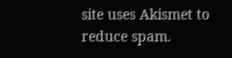site uses Akismet to reduce spam.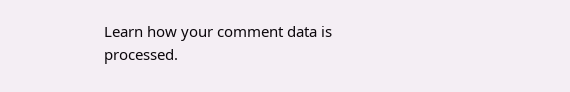Learn how your comment data is processed.